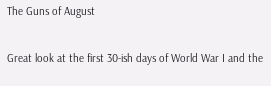The Guns of August

Great look at the first 30-ish days of World War I and the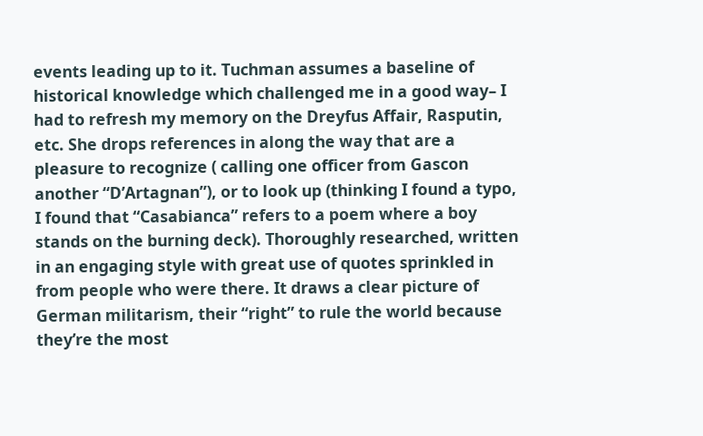events leading up to it. Tuchman assumes a baseline of historical knowledge which challenged me in a good way– I had to refresh my memory on the Dreyfus Affair, Rasputin, etc. She drops references in along the way that are a pleasure to recognize ( calling one officer from Gascon another “D’Artagnan”), or to look up (thinking I found a typo, I found that “Casabianca” refers to a poem where a boy stands on the burning deck). Thoroughly researched, written in an engaging style with great use of quotes sprinkled in from people who were there. It draws a clear picture of German militarism, their “right” to rule the world because they’re the most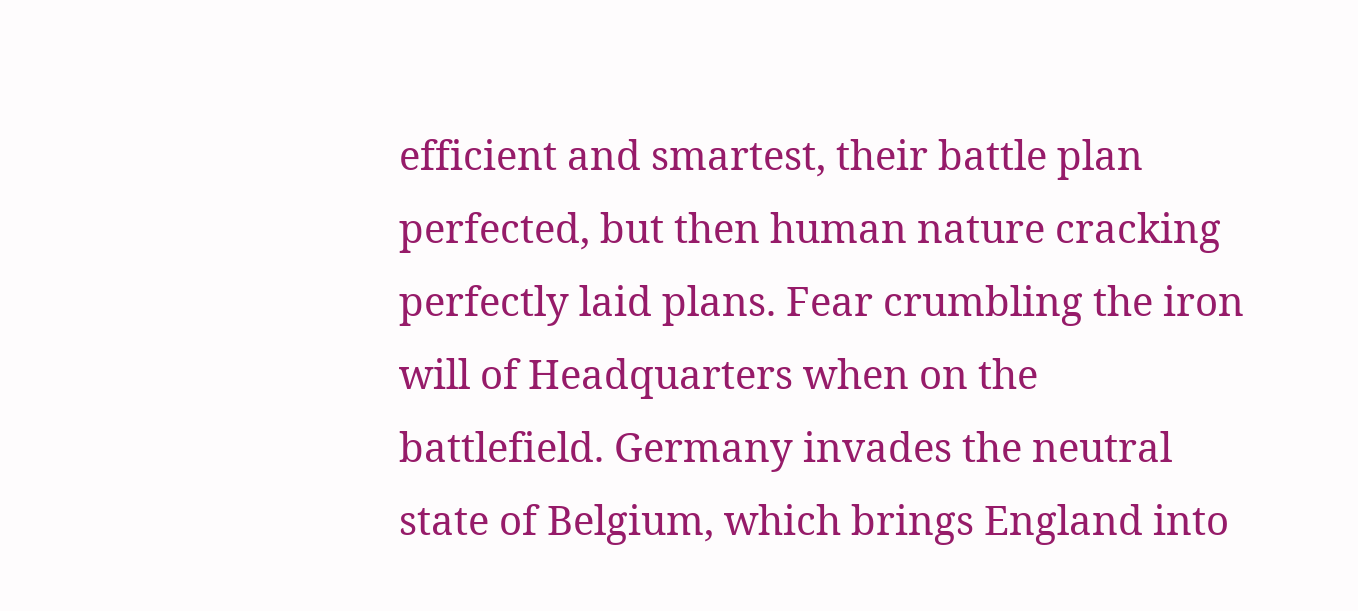efficient and smartest, their battle plan perfected, but then human nature cracking perfectly laid plans. Fear crumbling the iron will of Headquarters when on the battlefield. Germany invades the neutral state of Belgium, which brings England into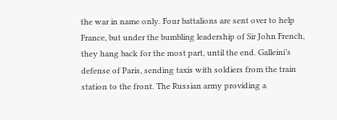the war in name only. Four battalions are sent over to help France, but under the bumbling leadership of Sir John French, they hang back for the most part, until the end. Galleini’s defense of Paris, sending taxis with soldiers from the train station to the front. The Russian army providing a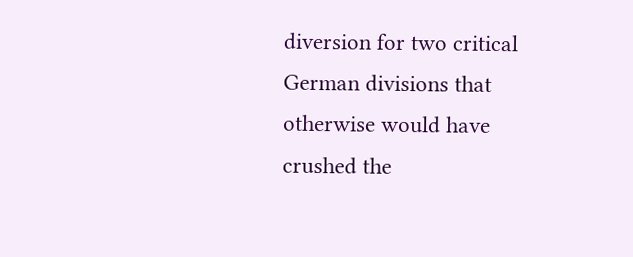diversion for two critical German divisions that otherwise would have crushed the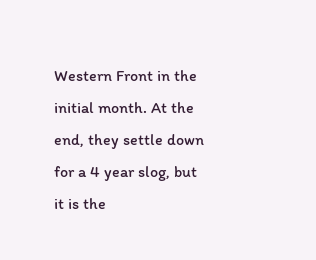Western Front in the initial month. At the end, they settle down for a 4 year slog, but it is the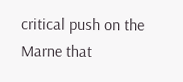critical push on the Marne that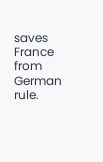saves France from German rule.